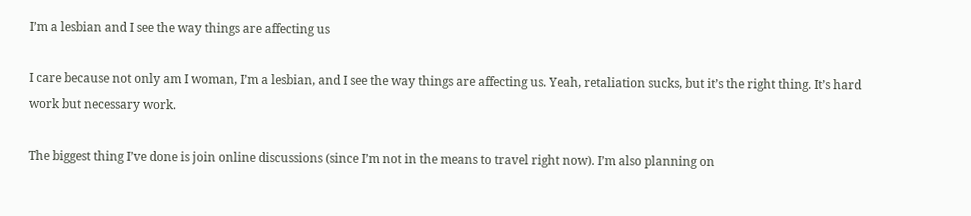I’m a lesbian and I see the way things are affecting us

I care because not only am I woman, I’m a lesbian, and I see the way things are affecting us. Yeah, retaliation sucks, but it’s the right thing. It’s hard work but necessary work.

The biggest thing I’ve done is join online discussions (since I’m not in the means to travel right now). I’m also planning on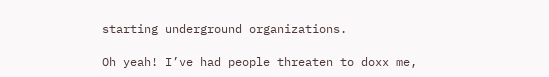starting underground organizations.

Oh yeah! I’ve had people threaten to doxx me,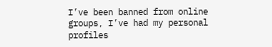I’ve been banned from online groups, I’ve had my personal profiles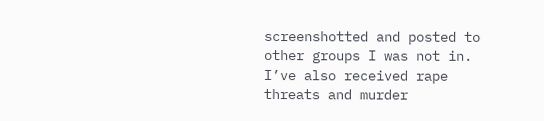screenshotted and posted to other groups I was not in. I’ve also received rape threats and murder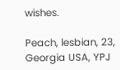wishes.

Peach, lesbian, 23, Georgia USA, YPJ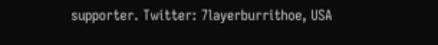supporter. Twitter: 7layerburrithoe, USA